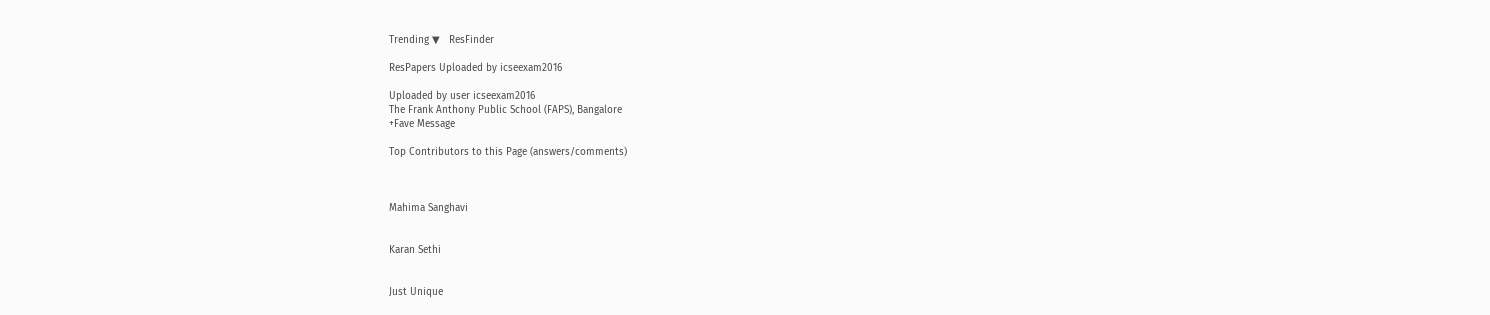Trending ▼   ResFinder

ResPapers Uploaded by icseexam2016

Uploaded by user icseexam2016
The Frank Anthony Public School (FAPS), Bangalore
+Fave Message

Top Contributors to this Page (answers/comments)



Mahima Sanghavi


Karan Sethi


Just Unique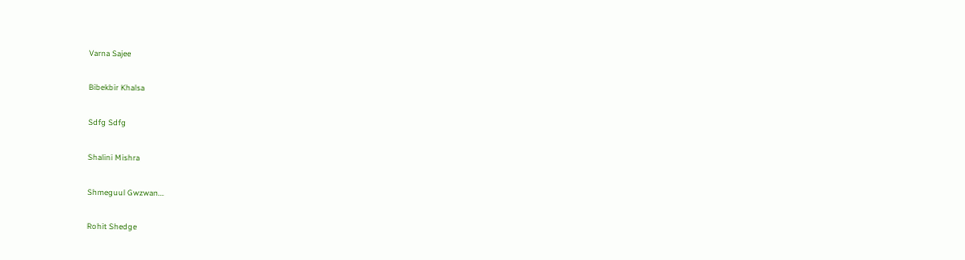Varna Sajee


Bibekbir Khalsa


Sdfg Sdfg


Shalini Mishra


Shmeguul Gwzwan...


Rohit Shedge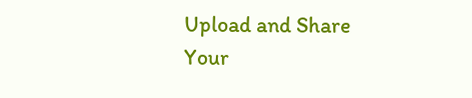Upload and Share Your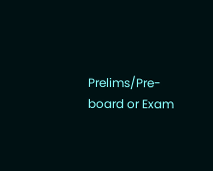Prelims/Pre-board or Exam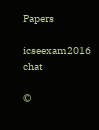Papers

icseexam2016 chat

©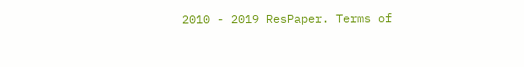2010 - 2019 ResPaper. Terms of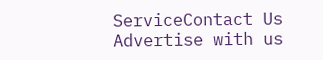ServiceContact Us Advertise with us